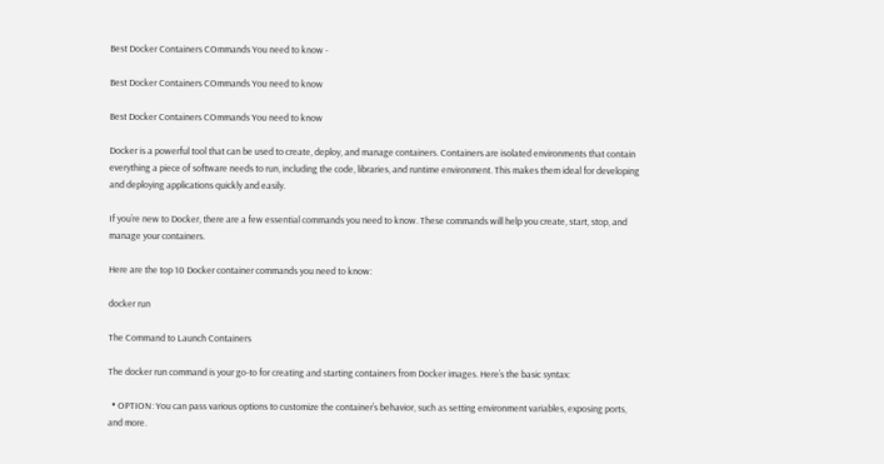Best Docker Containers COmmands You need to know -

Best Docker Containers COmmands You need to know

Best Docker Containers COmmands You need to know

Docker is a powerful tool that can be used to create, deploy, and manage containers. Containers are isolated environments that contain everything a piece of software needs to run, including the code, libraries, and runtime environment. This makes them ideal for developing and deploying applications quickly and easily.

If you’re new to Docker, there are a few essential commands you need to know. These commands will help you create, start, stop, and manage your containers.

Here are the top 10 Docker container commands you need to know:

docker run

The Command to Launch Containers

The docker run command is your go-to for creating and starting containers from Docker images. Here’s the basic syntax:

  • OPTION: You can pass various options to customize the container’s behavior, such as setting environment variables, exposing ports, and more.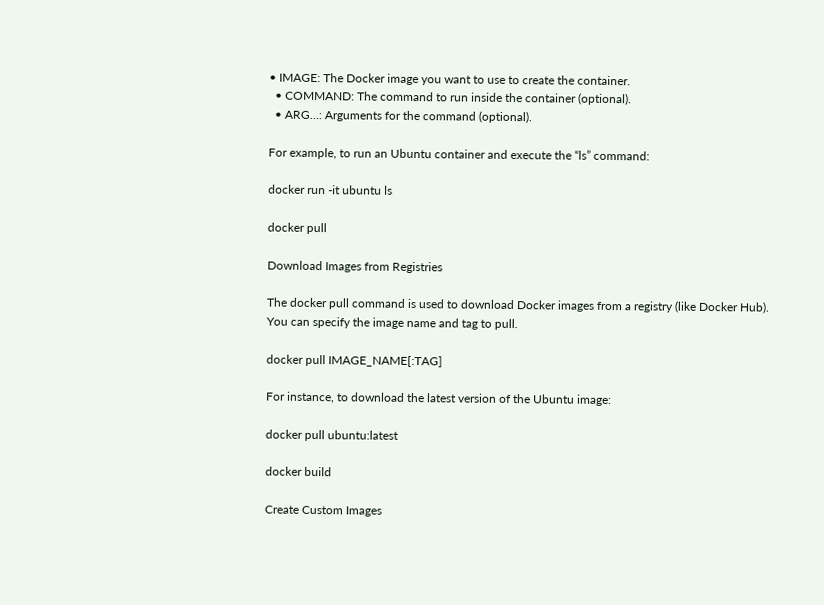• IMAGE: The Docker image you want to use to create the container.
  • COMMAND: The command to run inside the container (optional).
  • ARG…: Arguments for the command (optional).

For example, to run an Ubuntu container and execute the “ls” command:

docker run -it ubuntu ls

docker pull

Download Images from Registries

The docker pull command is used to download Docker images from a registry (like Docker Hub). You can specify the image name and tag to pull.

docker pull IMAGE_NAME[:TAG]

For instance, to download the latest version of the Ubuntu image:

docker pull ubuntu:latest

docker build

Create Custom Images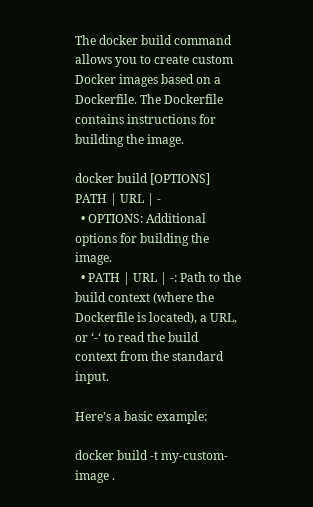The docker build command allows you to create custom Docker images based on a Dockerfile. The Dockerfile contains instructions for building the image.

docker build [OPTIONS] PATH | URL | -
  • OPTIONS: Additional options for building the image.
  • PATH | URL | -: Path to the build context (where the Dockerfile is located), a URL, or ‘-‘ to read the build context from the standard input.

Here’s a basic example:

docker build -t my-custom-image .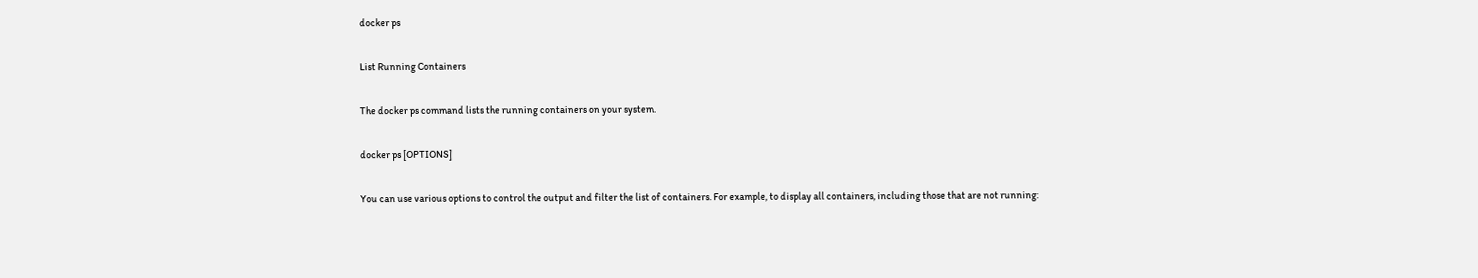docker ps

List Running Containers

The docker ps command lists the running containers on your system.

docker ps [OPTIONS]

You can use various options to control the output and filter the list of containers. For example, to display all containers, including those that are not running: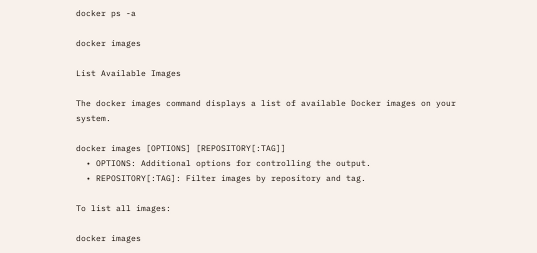docker ps -a

docker images

List Available Images

The docker images command displays a list of available Docker images on your system.

docker images [OPTIONS] [REPOSITORY[:TAG]]
  • OPTIONS: Additional options for controlling the output.
  • REPOSITORY[:TAG]: Filter images by repository and tag.

To list all images:

docker images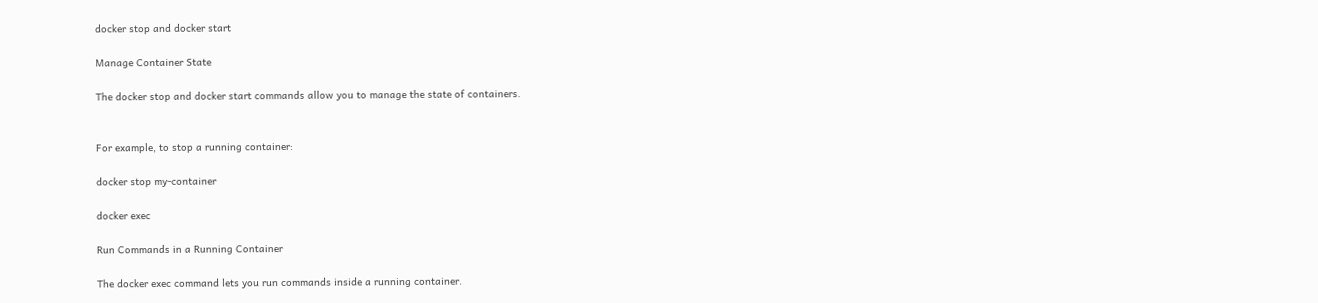docker stop and docker start

Manage Container State

The docker stop and docker start commands allow you to manage the state of containers.


For example, to stop a running container:

docker stop my-container

docker exec

Run Commands in a Running Container

The docker exec command lets you run commands inside a running container.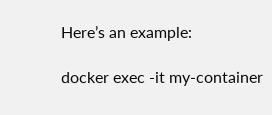Here’s an example:

docker exec -it my-container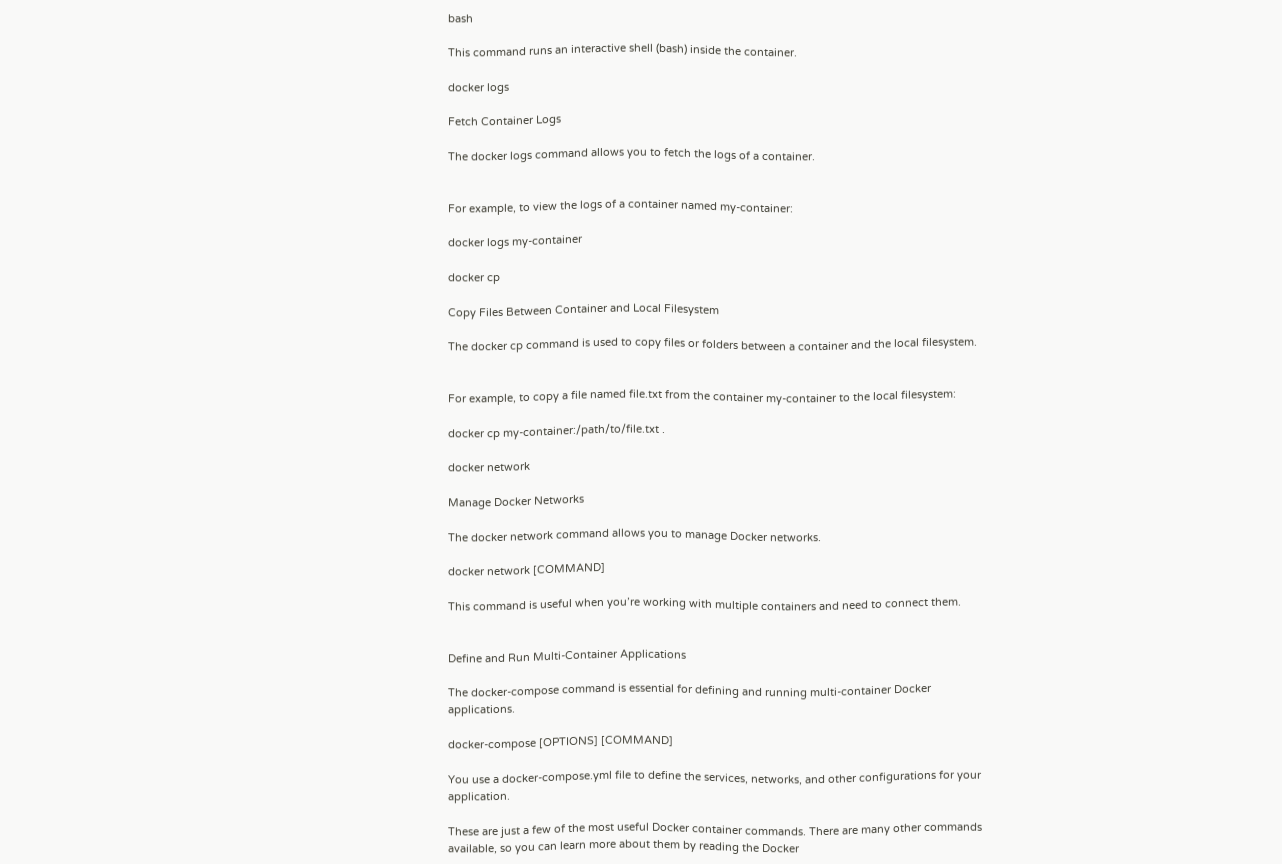bash

This command runs an interactive shell (bash) inside the container.

docker logs

Fetch Container Logs

The docker logs command allows you to fetch the logs of a container.


For example, to view the logs of a container named my-container:

docker logs my-container

docker cp

Copy Files Between Container and Local Filesystem

The docker cp command is used to copy files or folders between a container and the local filesystem.


For example, to copy a file named file.txt from the container my-container to the local filesystem:

docker cp my-container:/path/to/file.txt .

docker network

Manage Docker Networks

The docker network command allows you to manage Docker networks.

docker network [COMMAND]

This command is useful when you’re working with multiple containers and need to connect them.


Define and Run Multi-Container Applications

The docker-compose command is essential for defining and running multi-container Docker applications.

docker-compose [OPTIONS] [COMMAND]

You use a docker-compose.yml file to define the services, networks, and other configurations for your application.

These are just a few of the most useful Docker container commands. There are many other commands available, so you can learn more about them by reading the Docker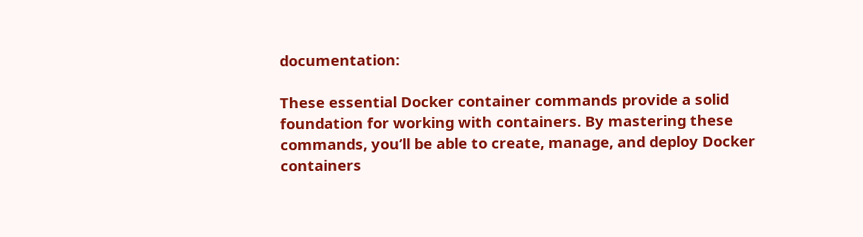documentation:

These essential Docker container commands provide a solid foundation for working with containers. By mastering these commands, you’ll be able to create, manage, and deploy Docker containers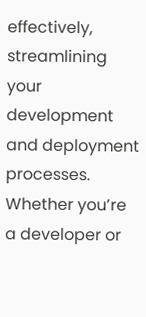effectively, streamlining your development and deployment processes. Whether you’re a developer or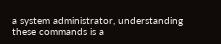a system administrator, understanding these commands is a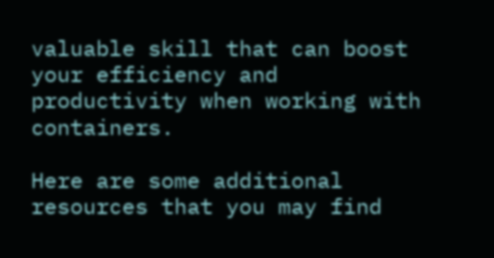valuable skill that can boost your efficiency and productivity when working with containers.

Here are some additional resources that you may find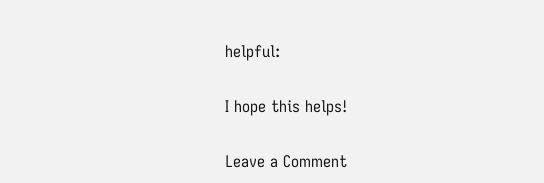helpful:

I hope this helps!

Leave a Comment